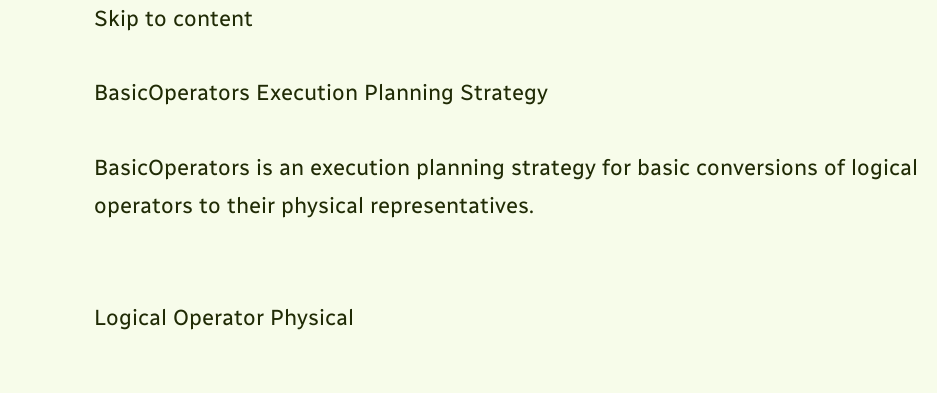Skip to content

BasicOperators Execution Planning Strategy

BasicOperators is an execution planning strategy for basic conversions of logical operators to their physical representatives.


Logical Operator Physical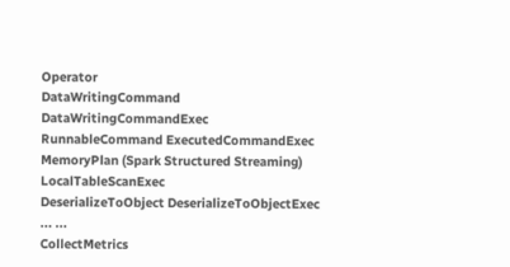Operator
DataWritingCommand DataWritingCommandExec
RunnableCommand ExecutedCommandExec
MemoryPlan (Spark Structured Streaming) LocalTableScanExec
DeserializeToObject DeserializeToObjectExec
... ...
CollectMetrics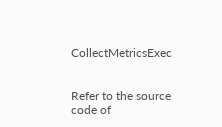CollectMetricsExec


Refer to the source code of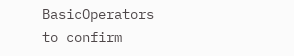BasicOperators to confirm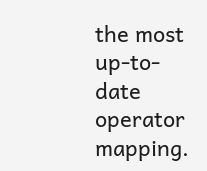the most up-to-date operator mapping.